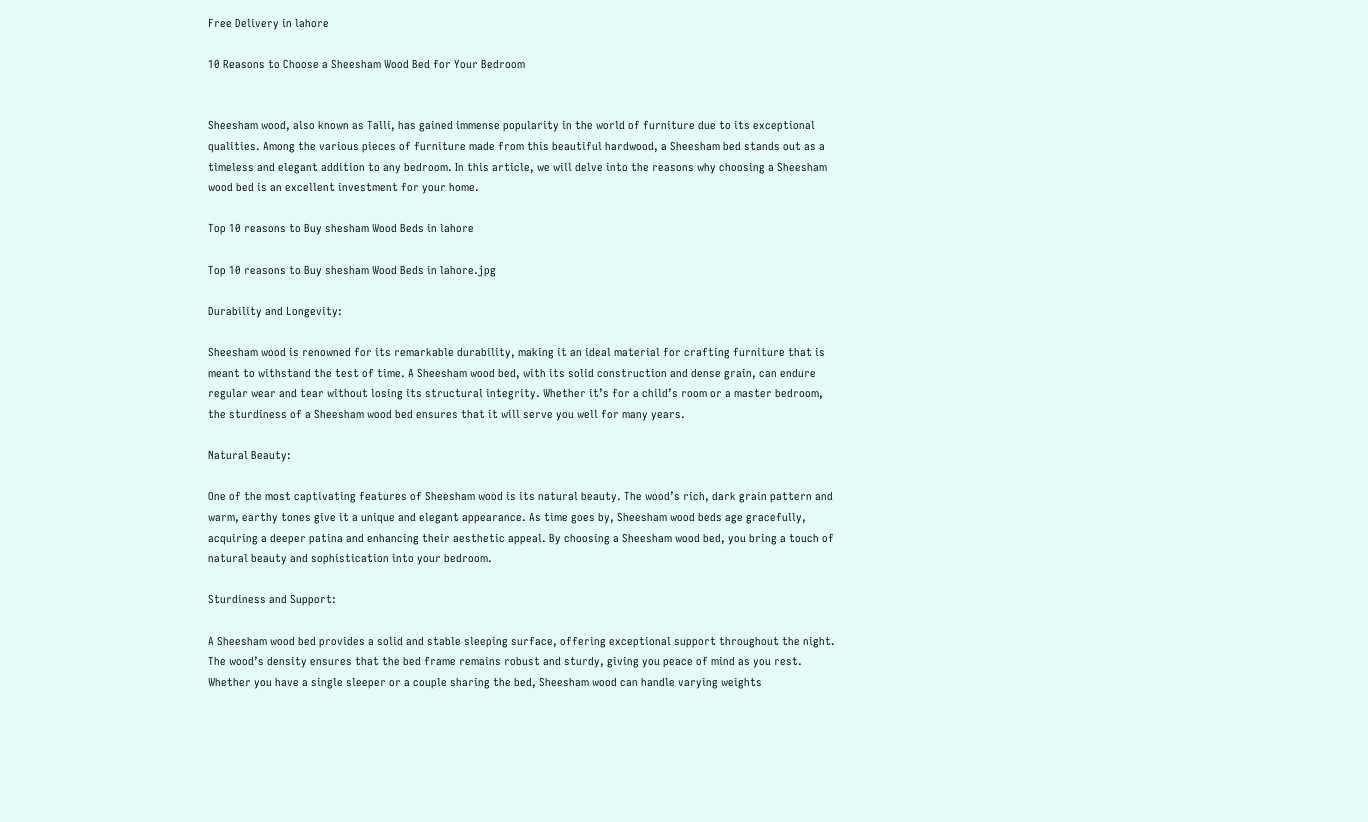Free Delivery in lahore

10 Reasons to Choose a Sheesham Wood Bed for Your Bedroom


Sheesham wood, also known as Talli, has gained immense popularity in the world of furniture due to its exceptional qualities. Among the various pieces of furniture made from this beautiful hardwood, a Sheesham bed stands out as a timeless and elegant addition to any bedroom. In this article, we will delve into the reasons why choosing a Sheesham wood bed is an excellent investment for your home.

Top 10 reasons to Buy shesham Wood Beds in lahore

Top 10 reasons to Buy shesham Wood Beds in lahore.jpg

Durability and Longevity:

Sheesham wood is renowned for its remarkable durability, making it an ideal material for crafting furniture that is meant to withstand the test of time. A Sheesham wood bed, with its solid construction and dense grain, can endure regular wear and tear without losing its structural integrity. Whether it’s for a child’s room or a master bedroom, the sturdiness of a Sheesham wood bed ensures that it will serve you well for many years.

Natural Beauty:

One of the most captivating features of Sheesham wood is its natural beauty. The wood’s rich, dark grain pattern and warm, earthy tones give it a unique and elegant appearance. As time goes by, Sheesham wood beds age gracefully, acquiring a deeper patina and enhancing their aesthetic appeal. By choosing a Sheesham wood bed, you bring a touch of natural beauty and sophistication into your bedroom.

Sturdiness and Support:

A Sheesham wood bed provides a solid and stable sleeping surface, offering exceptional support throughout the night. The wood’s density ensures that the bed frame remains robust and sturdy, giving you peace of mind as you rest. Whether you have a single sleeper or a couple sharing the bed, Sheesham wood can handle varying weights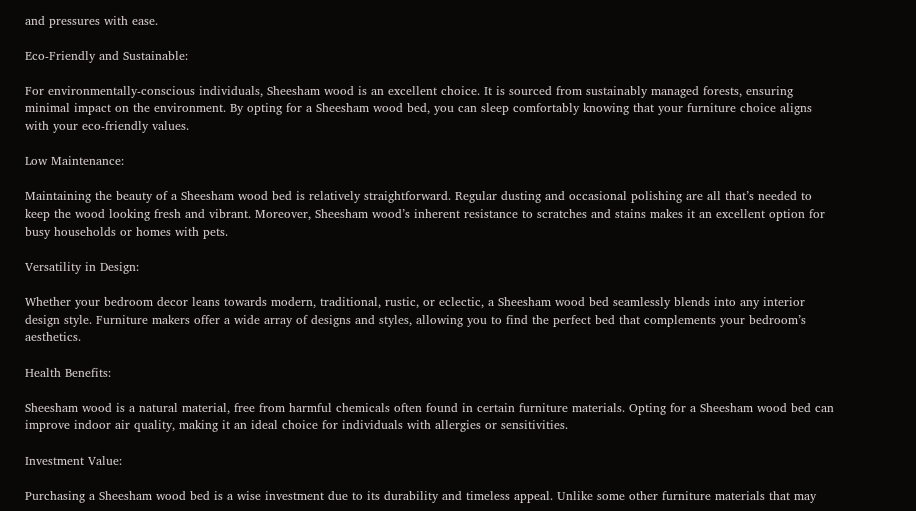and pressures with ease.

Eco-Friendly and Sustainable:

For environmentally-conscious individuals, Sheesham wood is an excellent choice. It is sourced from sustainably managed forests, ensuring minimal impact on the environment. By opting for a Sheesham wood bed, you can sleep comfortably knowing that your furniture choice aligns with your eco-friendly values.

Low Maintenance:

Maintaining the beauty of a Sheesham wood bed is relatively straightforward. Regular dusting and occasional polishing are all that’s needed to keep the wood looking fresh and vibrant. Moreover, Sheesham wood’s inherent resistance to scratches and stains makes it an excellent option for busy households or homes with pets.

Versatility in Design:

Whether your bedroom decor leans towards modern, traditional, rustic, or eclectic, a Sheesham wood bed seamlessly blends into any interior design style. Furniture makers offer a wide array of designs and styles, allowing you to find the perfect bed that complements your bedroom’s aesthetics.

Health Benefits:

Sheesham wood is a natural material, free from harmful chemicals often found in certain furniture materials. Opting for a Sheesham wood bed can improve indoor air quality, making it an ideal choice for individuals with allergies or sensitivities.

Investment Value:

Purchasing a Sheesham wood bed is a wise investment due to its durability and timeless appeal. Unlike some other furniture materials that may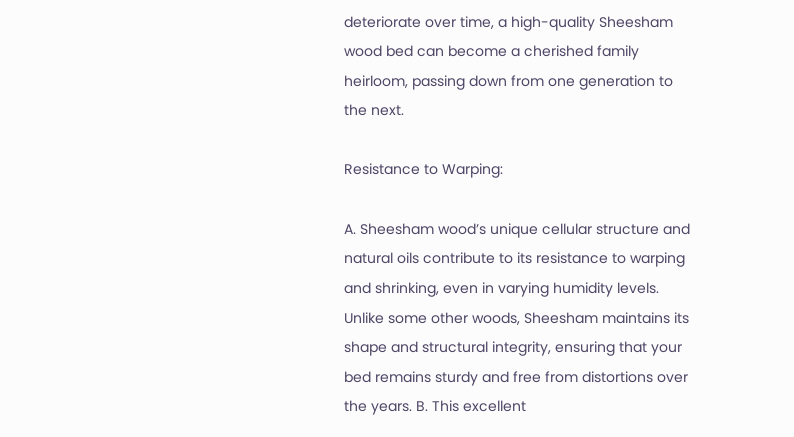deteriorate over time, a high-quality Sheesham wood bed can become a cherished family heirloom, passing down from one generation to the next.

Resistance to Warping:

A. Sheesham wood’s unique cellular structure and natural oils contribute to its resistance to warping and shrinking, even in varying humidity levels. Unlike some other woods, Sheesham maintains its shape and structural integrity, ensuring that your bed remains sturdy and free from distortions over the years. B. This excellent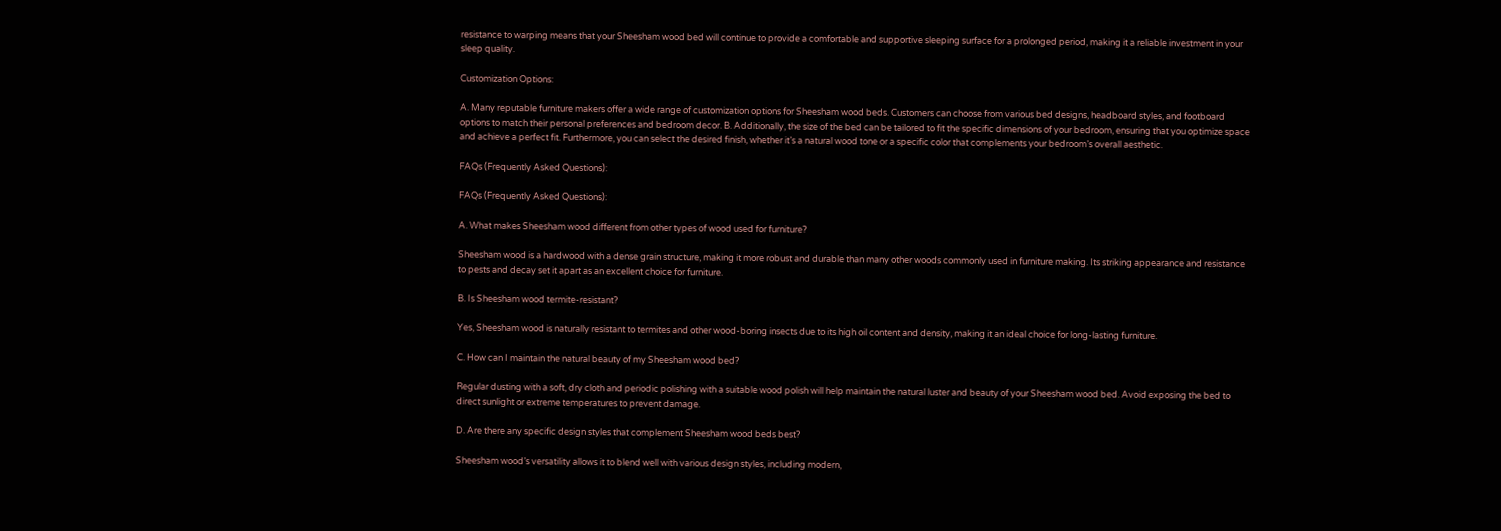resistance to warping means that your Sheesham wood bed will continue to provide a comfortable and supportive sleeping surface for a prolonged period, making it a reliable investment in your sleep quality.

Customization Options:

A. Many reputable furniture makers offer a wide range of customization options for Sheesham wood beds. Customers can choose from various bed designs, headboard styles, and footboard options to match their personal preferences and bedroom decor. B. Additionally, the size of the bed can be tailored to fit the specific dimensions of your bedroom, ensuring that you optimize space and achieve a perfect fit. Furthermore, you can select the desired finish, whether it’s a natural wood tone or a specific color that complements your bedroom’s overall aesthetic.

FAQs (Frequently Asked Questions):

FAQs (Frequently Asked Questions):

A. What makes Sheesham wood different from other types of wood used for furniture?

Sheesham wood is a hardwood with a dense grain structure, making it more robust and durable than many other woods commonly used in furniture making. Its striking appearance and resistance to pests and decay set it apart as an excellent choice for furniture.

B. Is Sheesham wood termite-resistant?

Yes, Sheesham wood is naturally resistant to termites and other wood-boring insects due to its high oil content and density, making it an ideal choice for long-lasting furniture.

C. How can I maintain the natural beauty of my Sheesham wood bed?

Regular dusting with a soft, dry cloth and periodic polishing with a suitable wood polish will help maintain the natural luster and beauty of your Sheesham wood bed. Avoid exposing the bed to direct sunlight or extreme temperatures to prevent damage.

D. Are there any specific design styles that complement Sheesham wood beds best?

Sheesham wood’s versatility allows it to blend well with various design styles, including modern,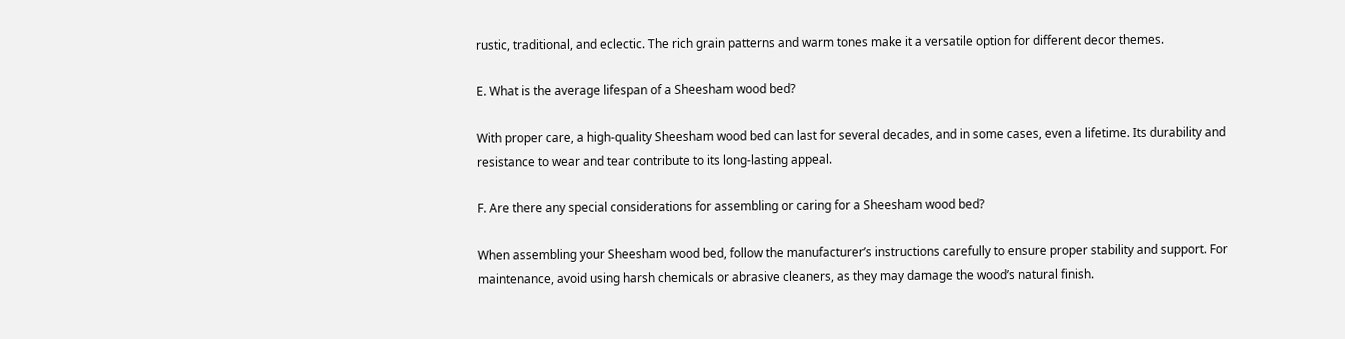rustic, traditional, and eclectic. The rich grain patterns and warm tones make it a versatile option for different decor themes.

E. What is the average lifespan of a Sheesham wood bed?

With proper care, a high-quality Sheesham wood bed can last for several decades, and in some cases, even a lifetime. Its durability and resistance to wear and tear contribute to its long-lasting appeal.

F. Are there any special considerations for assembling or caring for a Sheesham wood bed?

When assembling your Sheesham wood bed, follow the manufacturer’s instructions carefully to ensure proper stability and support. For maintenance, avoid using harsh chemicals or abrasive cleaners, as they may damage the wood’s natural finish.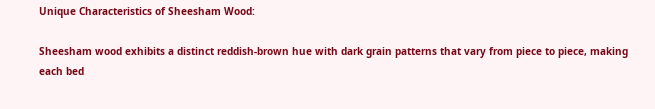Unique Characteristics of Sheesham Wood:

Sheesham wood exhibits a distinct reddish-brown hue with dark grain patterns that vary from piece to piece, making each bed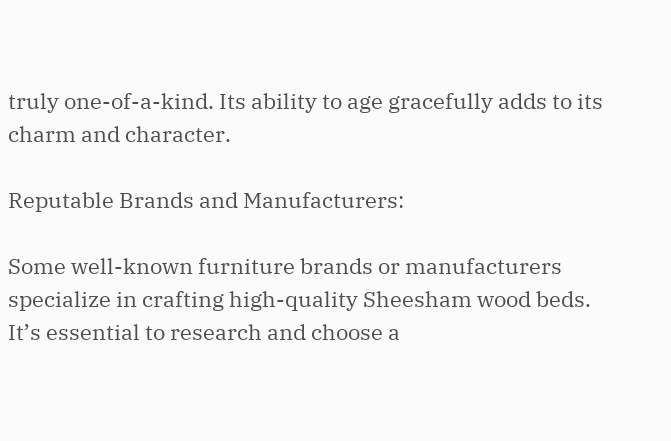truly one-of-a-kind. Its ability to age gracefully adds to its charm and character.

Reputable Brands and Manufacturers:

Some well-known furniture brands or manufacturers specialize in crafting high-quality Sheesham wood beds. It’s essential to research and choose a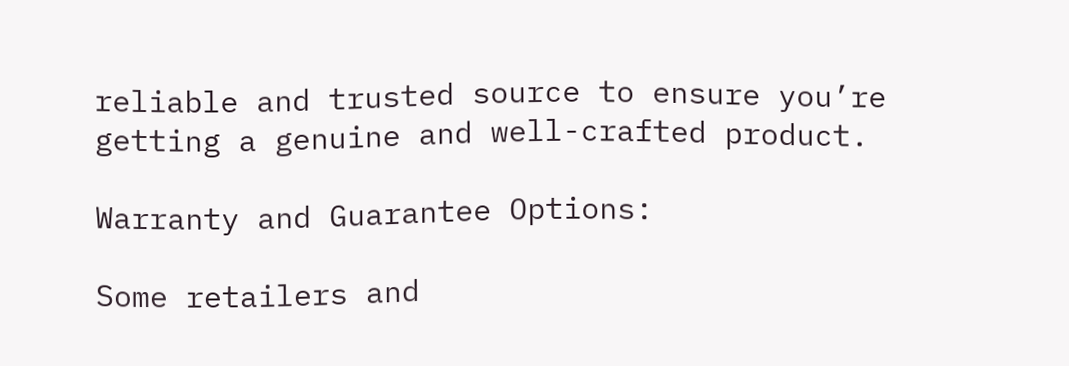reliable and trusted source to ensure you’re getting a genuine and well-crafted product.

Warranty and Guarantee Options:

Some retailers and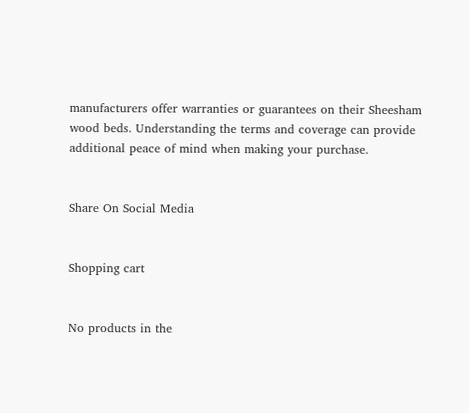manufacturers offer warranties or guarantees on their Sheesham wood beds. Understanding the terms and coverage can provide additional peace of mind when making your purchase.


Share On Social Media


Shopping cart


No products in the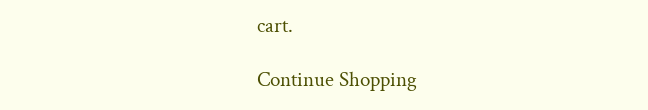cart.

Continue Shopping